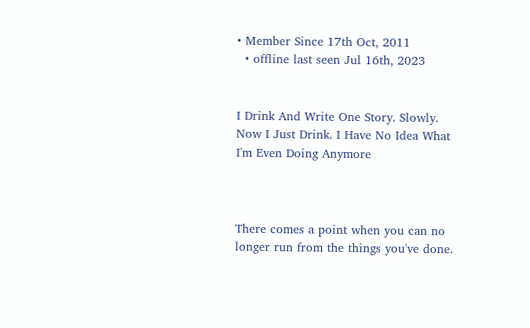• Member Since 17th Oct, 2011
  • offline last seen Jul 16th, 2023


I Drink And Write One Story. Slowly. Now I Just Drink. I Have No Idea What I'm Even Doing Anymore



There comes a point when you can no longer run from the things you've done.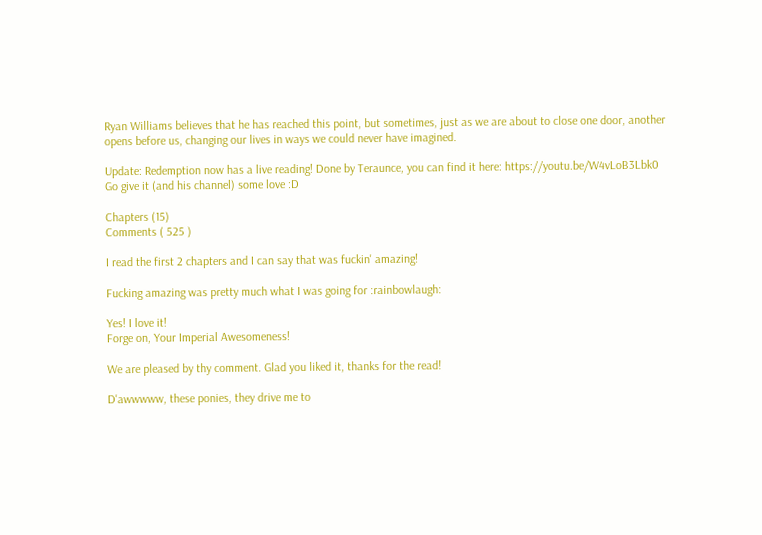Ryan Williams believes that he has reached this point, but sometimes, just as we are about to close one door, another opens before us, changing our lives in ways we could never have imagined.

Update: Redemption now has a live reading! Done by Teraunce, you can find it here: https://youtu.be/W4vLoB3Lbk0
Go give it (and his channel) some love :D

Chapters (15)
Comments ( 525 )

I read the first 2 chapters and I can say that was fuckin' amazing!

Fucking amazing was pretty much what I was going for :rainbowlaugh:

Yes! I love it!
Forge on, Your Imperial Awesomeness!

We are pleased by thy comment. Glad you liked it, thanks for the read!

D'awwwww, these ponies, they drive me to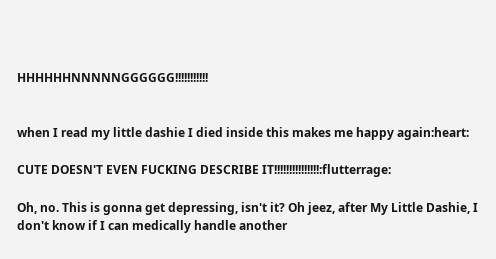HHHHHHNNNNNGGGGGG!!!!!!!!!!!


when I read my little dashie I died inside this makes me happy again:heart:

CUTE DOESN'T EVEN FUCKING DESCRIBE IT!!!!!!!!!!!!!!!:flutterrage:

Oh, no. This is gonna get depressing, isn't it? Oh jeez, after My Little Dashie, I don't know if I can medically handle another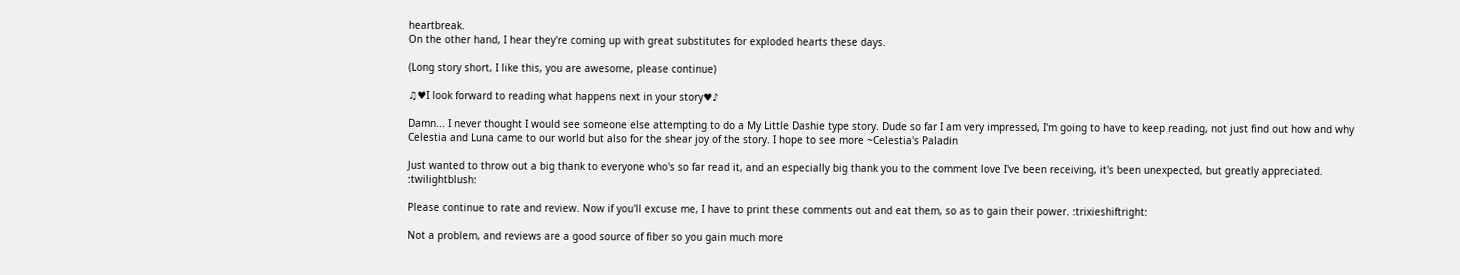heartbreak.
On the other hand, I hear they're coming up with great substitutes for exploded hearts these days.

(Long story short, I like this, you are awesome, please continue)

♫♥I look forward to reading what happens next in your story♥♪

Damn... I never thought I would see someone else attempting to do a My Little Dashie type story. Dude so far I am very impressed, I'm going to have to keep reading, not just find out how and why Celestia and Luna came to our world but also for the shear joy of the story. I hope to see more ~Celestia's Paladin

Just wanted to throw out a big thank to everyone who's so far read it, and an especially big thank you to the comment love I've been receiving, it's been unexpected, but greatly appreciated. :twilightblush:

Please continue to rate and review. Now if you'll excuse me, I have to print these comments out and eat them, so as to gain their power. :trixieshiftright:

Not a problem, and reviews are a good source of fiber so you gain much more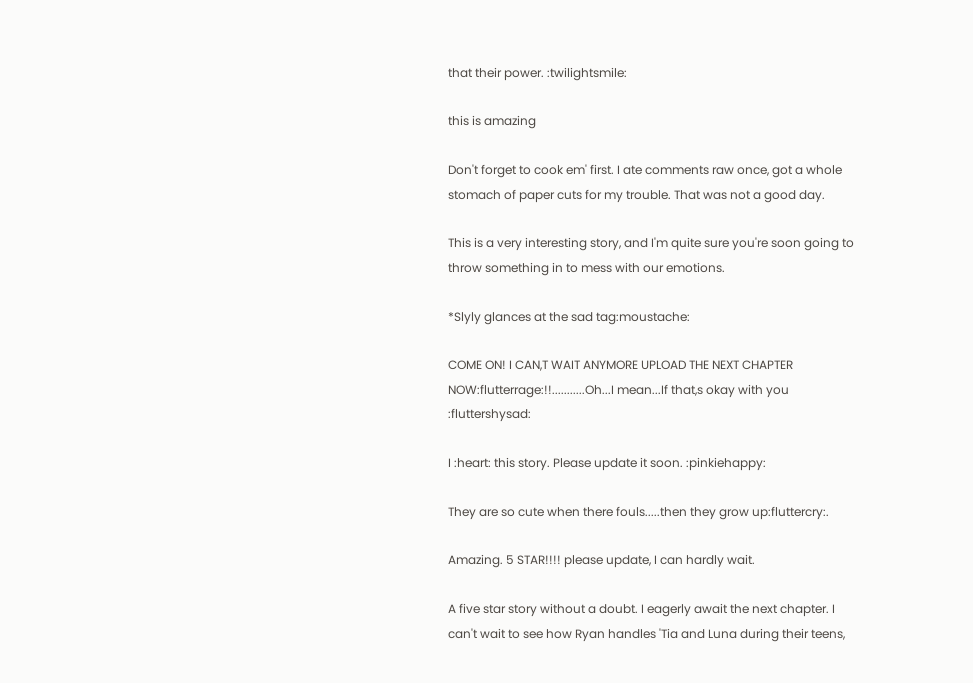that their power. :twilightsmile:

this is amazing

Don't forget to cook em' first. I ate comments raw once, got a whole stomach of paper cuts for my trouble. That was not a good day.

This is a very interesting story, and I'm quite sure you're soon going to throw something in to mess with our emotions.

*Slyly glances at the sad tag:moustache:

COME ON! I CAN,T WAIT ANYMORE UPLOAD THE NEXT CHAPTER NOW:flutterrage:!!...........Oh...I mean...If that,s okay with you :fluttershysad:

I :heart: this story. Please update it soon. :pinkiehappy:

They are so cute when there fouls.....then they grow up:fluttercry:.

Amazing. 5 STAR!!!! please update, I can hardly wait.

A five star story without a doubt. I eagerly await the next chapter. I can't wait to see how Ryan handles 'Tia and Luna during their teens,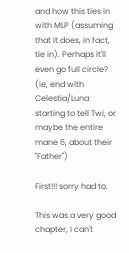and how this ties in with MLP (assuming that it does, in fact, tie in). Perhaps it'll even go full circle? (ie, end with Celestia/Luna starting to tell Twi, or maybe the entire mane 6, about their "Father")

First!!! sorry had to.

This was a very good chapter, I can't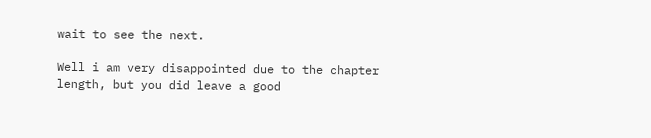wait to see the next.

Well i am very disappointed due to the chapter length, but you did leave a good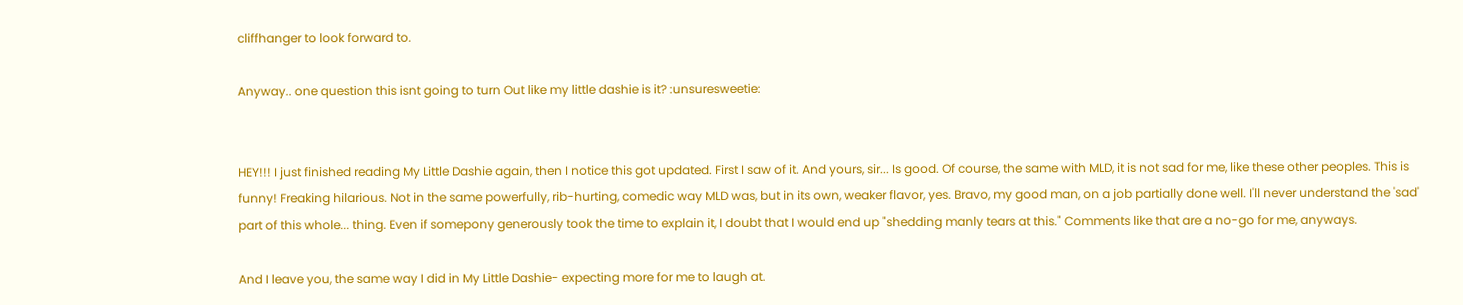cliffhanger to look forward to.

Anyway.. one question this isnt going to turn Out like my little dashie is it? :unsuresweetie:


HEY!!! I just finished reading My Little Dashie again, then I notice this got updated. First I saw of it. And yours, sir... Is good. Of course, the same with MLD, it is not sad for me, like these other peoples. This is funny! Freaking hilarious. Not in the same powerfully, rib-hurting, comedic way MLD was, but in its own, weaker flavor, yes. Bravo, my good man, on a job partially done well. I'll never understand the 'sad' part of this whole... thing. Even if somepony generously took the time to explain it, I doubt that I would end up "shedding manly tears at this." Comments like that are a no-go for me, anyways.

And I leave you, the same way I did in My Little Dashie- expecting more for me to laugh at.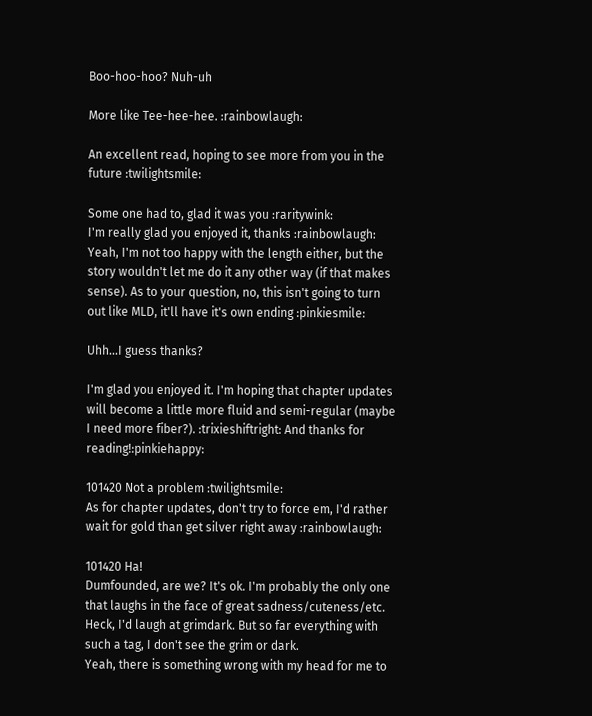Boo-hoo-hoo? Nuh-uh

More like Tee-hee-hee. :rainbowlaugh:

An excellent read, hoping to see more from you in the future :twilightsmile:

Some one had to, glad it was you :raritywink:
I'm really glad you enjoyed it, thanks :rainbowlaugh:
Yeah, I'm not too happy with the length either, but the story wouldn't let me do it any other way (if that makes sense). As to your question, no, this isn't going to turn out like MLD, it'll have it's own ending :pinkiesmile:

Uhh...I guess thanks?

I'm glad you enjoyed it. I'm hoping that chapter updates will become a little more fluid and semi-regular (maybe I need more fiber?). :trixieshiftright: And thanks for reading!:pinkiehappy:

101420 Not a problem :twilightsmile:
As for chapter updates, don't try to force em, I'd rather wait for gold than get silver right away :rainbowlaugh:

101420 Ha!
Dumfounded, are we? It's ok. I'm probably the only one that laughs in the face of great sadness/cuteness/etc. Heck, I'd laugh at grimdark. But so far everything with such a tag, I don't see the grim or dark.
Yeah, there is something wrong with my head for me to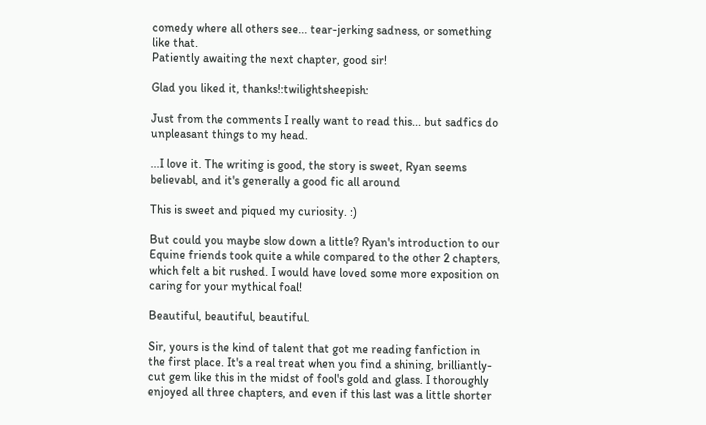comedy where all others see... tear-jerking sadness, or something like that.
Patiently awaiting the next chapter, good sir!

Glad you liked it, thanks!:twilightsheepish:

Just from the comments I really want to read this... but sadfics do unpleasant things to my head.

...I love it. The writing is good, the story is sweet, Ryan seems believabl, and it's generally a good fic all around

This is sweet and piqued my curiosity. :)

But could you maybe slow down a little? Ryan's introduction to our Equine friends took quite a while compared to the other 2 chapters, which felt a bit rushed. I would have loved some more exposition on caring for your mythical foal!

Beautiful, beautiful, beautiful.

Sir, yours is the kind of talent that got me reading fanfiction in the first place. It's a real treat when you find a shining, brilliantly-cut gem like this in the midst of fool's gold and glass. I thoroughly enjoyed all three chapters, and even if this last was a little shorter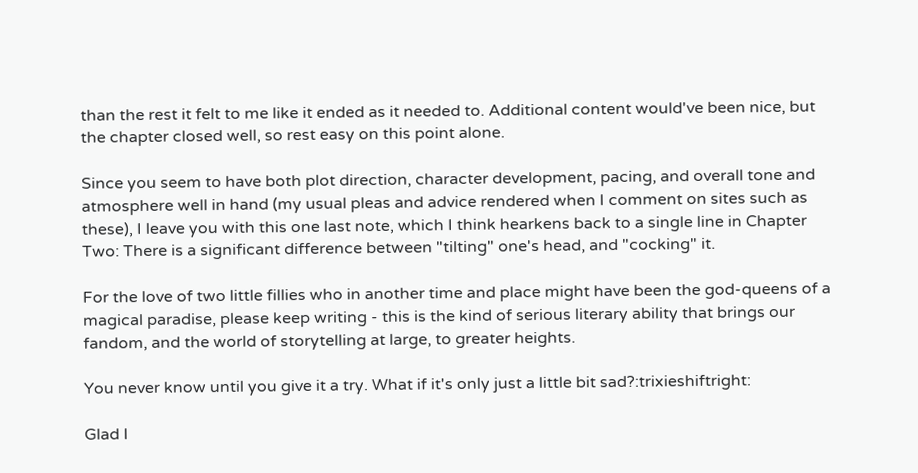than the rest it felt to me like it ended as it needed to. Additional content would've been nice, but the chapter closed well, so rest easy on this point alone.

Since you seem to have both plot direction, character development, pacing, and overall tone and atmosphere well in hand (my usual pleas and advice rendered when I comment on sites such as these), I leave you with this one last note, which I think hearkens back to a single line in Chapter Two: There is a significant difference between "tilting" one's head, and "cocking" it.

For the love of two little fillies who in another time and place might have been the god-queens of a magical paradise, please keep writing - this is the kind of serious literary ability that brings our fandom, and the world of storytelling at large, to greater heights.

You never know until you give it a try. What if it's only just a little bit sad?:trixieshiftright:

Glad I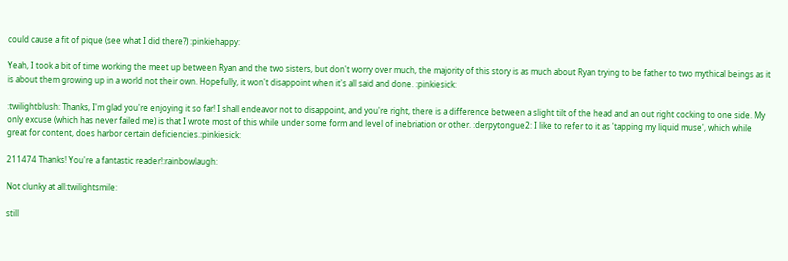could cause a fit of pique (see what I did there?) :pinkiehappy:

Yeah, I took a bit of time working the meet up between Ryan and the two sisters, but don't worry over much, the majority of this story is as much about Ryan trying to be father to two mythical beings as it is about them growing up in a world not their own. Hopefully, it won't disappoint when it's all said and done. :pinkiesick:

:twilightblush: Thanks, I'm glad you're enjoying it so far! I shall endeavor not to disappoint, and you're right, there is a difference between a slight tilt of the head and an out right cocking to one side. My only excuse (which has never failed me) is that I wrote most of this while under some form and level of inebriation or other. :derpytongue2: I like to refer to it as 'tapping my liquid muse', which while great for content, does harbor certain deficiencies.:pinkiesick:

211474 Thanks! You're a fantastic reader!:rainbowlaugh:

Not clunky at all:twilightsmile:

still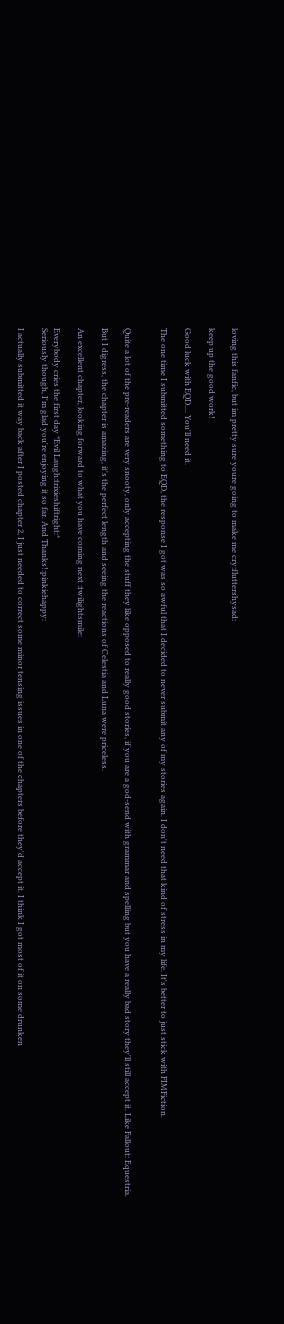loving this fanfic, but im pretty sure youre going to make me cry:fluttershysad:

keep up the good work!

Good luck with EQD.... You'll need it.

The one time I submitted something to EQD, the response I got was so awful that I decided to never submit any of my stories again. I don't need that kind of stress in my life. It's better to just stick with FIMFiction.


Quite a lot of the pre-readers are very snooty, only accepting the stuff they like opposed to really good stories, if you are a god-send with grammar and spelling but you have a really bad story they'll still accept it. Like Fallout: Equestria.

But I digress, the chapter is amazing, it's the perfect length and seeing the reactions of Celestia and Luna were priceless.

An excellent chapter, looking forward to what you have coming next :twilightsmile:

Everybody cries the first day *Evil Laugh:trixieshiftright:*
Seriously though, I'm glad you're enjoying it so far. And Thanks!:pinkiehappy:

I actually submitted it way back after I posted chapter 2, I just needed to correct some minor tensing issues in one of the chapters before they'd accept it. I think I got most of it on some drunken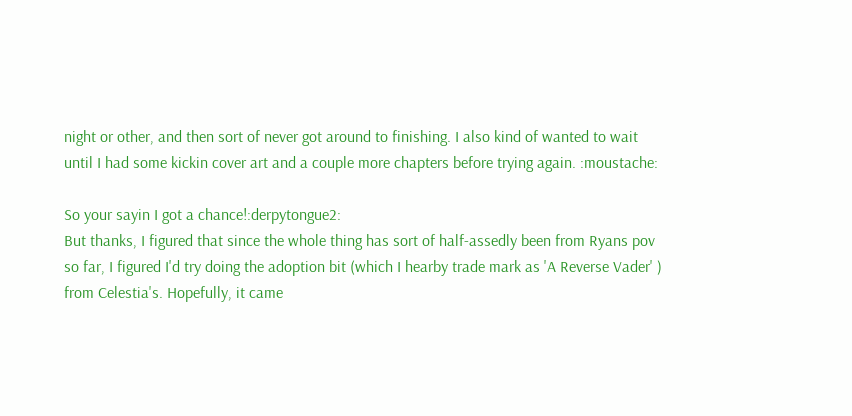night or other, and then sort of never got around to finishing. I also kind of wanted to wait until I had some kickin cover art and a couple more chapters before trying again. :moustache:

So your sayin I got a chance!:derpytongue2:
But thanks, I figured that since the whole thing has sort of half-assedly been from Ryans pov so far, I figured I'd try doing the adoption bit (which I hearby trade mark as 'A Reverse Vader' ) from Celestia's. Hopefully, it came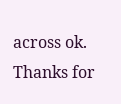across ok. Thanks for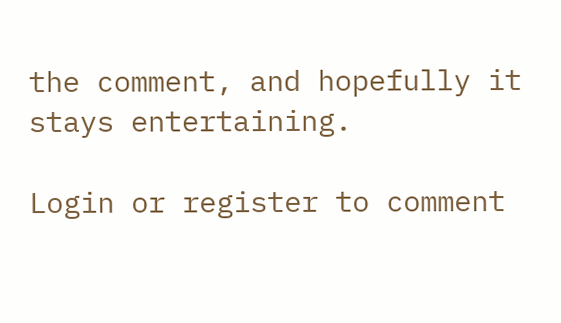the comment, and hopefully it stays entertaining.

Login or register to comment